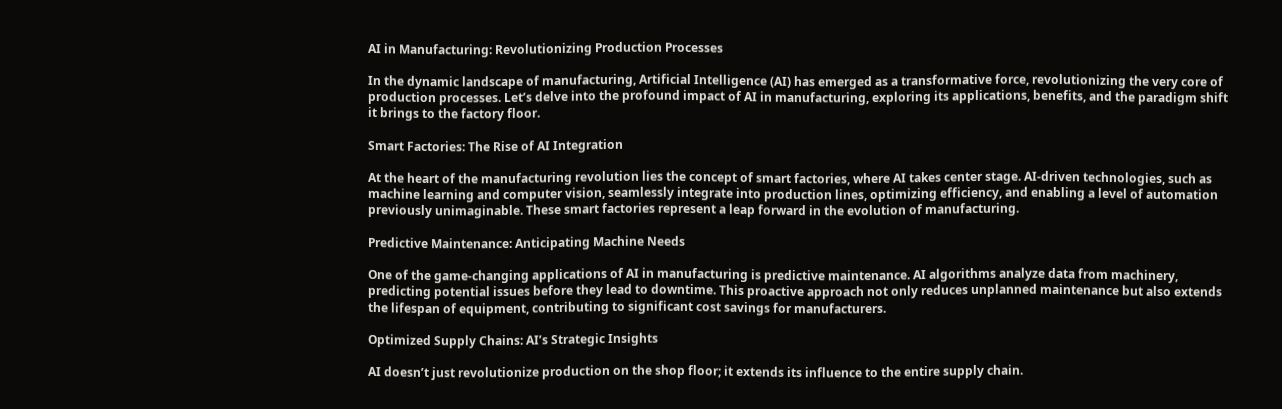AI in Manufacturing: Revolutionizing Production Processes

In the dynamic landscape of manufacturing, Artificial Intelligence (AI) has emerged as a transformative force, revolutionizing the very core of production processes. Let’s delve into the profound impact of AI in manufacturing, exploring its applications, benefits, and the paradigm shift it brings to the factory floor.

Smart Factories: The Rise of AI Integration

At the heart of the manufacturing revolution lies the concept of smart factories, where AI takes center stage. AI-driven technologies, such as machine learning and computer vision, seamlessly integrate into production lines, optimizing efficiency, and enabling a level of automation previously unimaginable. These smart factories represent a leap forward in the evolution of manufacturing.

Predictive Maintenance: Anticipating Machine Needs

One of the game-changing applications of AI in manufacturing is predictive maintenance. AI algorithms analyze data from machinery, predicting potential issues before they lead to downtime. This proactive approach not only reduces unplanned maintenance but also extends the lifespan of equipment, contributing to significant cost savings for manufacturers.

Optimized Supply Chains: AI’s Strategic Insights

AI doesn’t just revolutionize production on the shop floor; it extends its influence to the entire supply chain.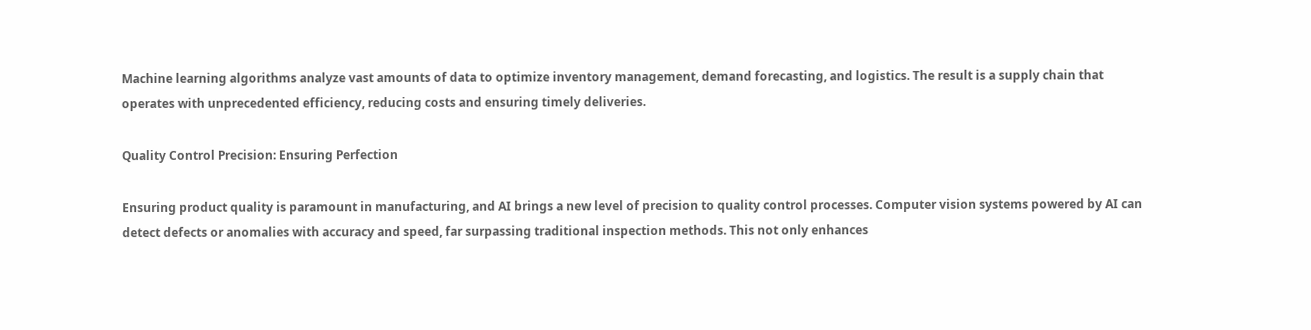Machine learning algorithms analyze vast amounts of data to optimize inventory management, demand forecasting, and logistics. The result is a supply chain that operates with unprecedented efficiency, reducing costs and ensuring timely deliveries.

Quality Control Precision: Ensuring Perfection

Ensuring product quality is paramount in manufacturing, and AI brings a new level of precision to quality control processes. Computer vision systems powered by AI can detect defects or anomalies with accuracy and speed, far surpassing traditional inspection methods. This not only enhances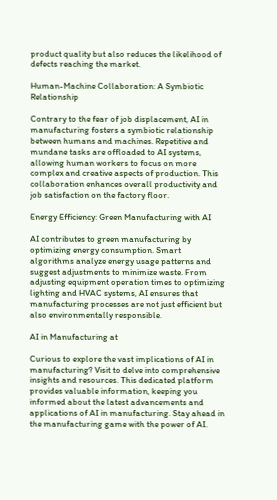product quality but also reduces the likelihood of defects reaching the market.

Human-Machine Collaboration: A Symbiotic Relationship

Contrary to the fear of job displacement, AI in manufacturing fosters a symbiotic relationship between humans and machines. Repetitive and mundane tasks are offloaded to AI systems, allowing human workers to focus on more complex and creative aspects of production. This collaboration enhances overall productivity and job satisfaction on the factory floor.

Energy Efficiency: Green Manufacturing with AI

AI contributes to green manufacturing by optimizing energy consumption. Smart algorithms analyze energy usage patterns and suggest adjustments to minimize waste. From adjusting equipment operation times to optimizing lighting and HVAC systems, AI ensures that manufacturing processes are not just efficient but also environmentally responsible.

AI in Manufacturing at

Curious to explore the vast implications of AI in manufacturing? Visit to delve into comprehensive insights and resources. This dedicated platform provides valuable information, keeping you informed about the latest advancements and applications of AI in manufacturing. Stay ahead in the manufacturing game with the power of AI.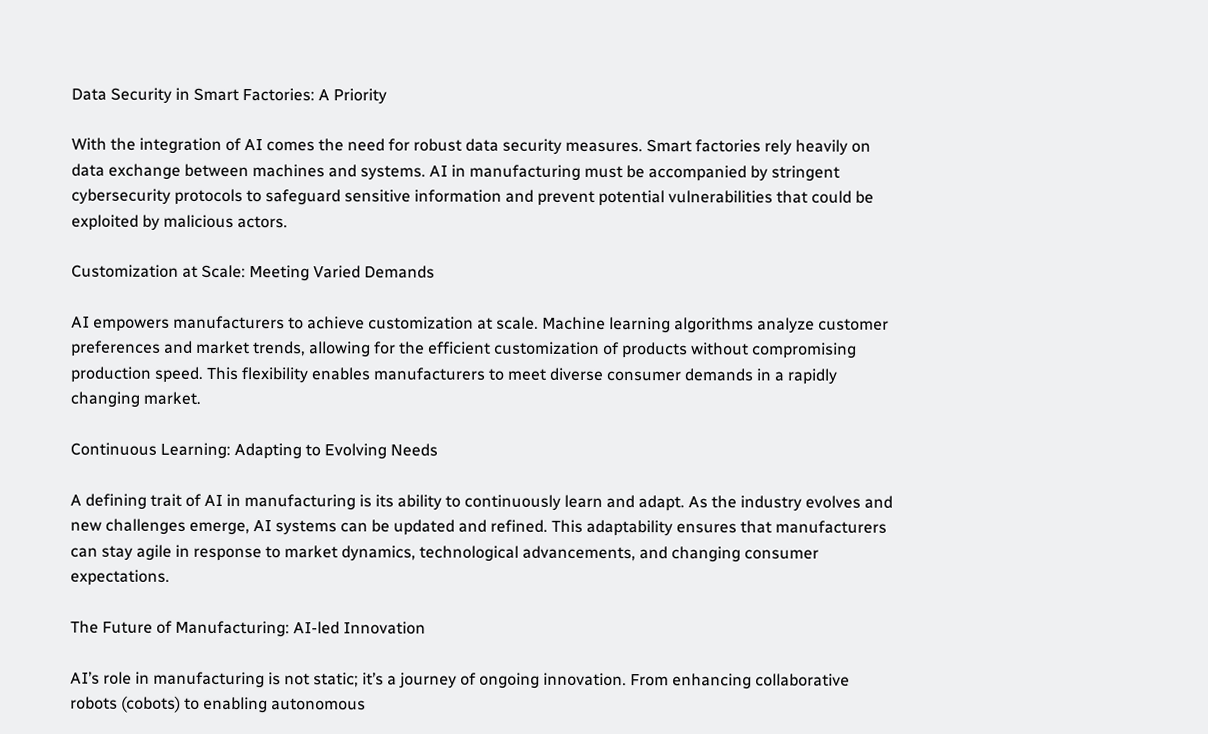Data Security in Smart Factories: A Priority

With the integration of AI comes the need for robust data security measures. Smart factories rely heavily on data exchange between machines and systems. AI in manufacturing must be accompanied by stringent cybersecurity protocols to safeguard sensitive information and prevent potential vulnerabilities that could be exploited by malicious actors.

Customization at Scale: Meeting Varied Demands

AI empowers manufacturers to achieve customization at scale. Machine learning algorithms analyze customer preferences and market trends, allowing for the efficient customization of products without compromising production speed. This flexibility enables manufacturers to meet diverse consumer demands in a rapidly changing market.

Continuous Learning: Adapting to Evolving Needs

A defining trait of AI in manufacturing is its ability to continuously learn and adapt. As the industry evolves and new challenges emerge, AI systems can be updated and refined. This adaptability ensures that manufacturers can stay agile in response to market dynamics, technological advancements, and changing consumer expectations.

The Future of Manufacturing: AI-led Innovation

AI’s role in manufacturing is not static; it’s a journey of ongoing innovation. From enhancing collaborative robots (cobots) to enabling autonomous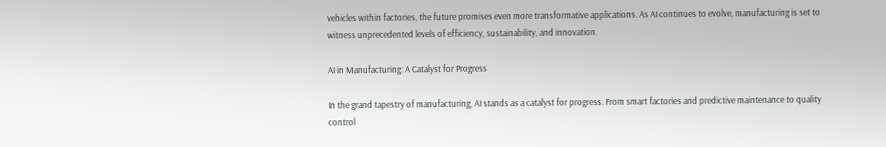vehicles within factories, the future promises even more transformative applications. As AI continues to evolve, manufacturing is set to witness unprecedented levels of efficiency, sustainability, and innovation.

AI in Manufacturing: A Catalyst for Progress

In the grand tapestry of manufacturing, AI stands as a catalyst for progress. From smart factories and predictive maintenance to quality control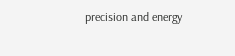precision and energy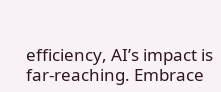efficiency, AI’s impact is far-reaching. Embrace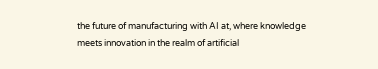the future of manufacturing with AI at, where knowledge meets innovation in the realm of artificial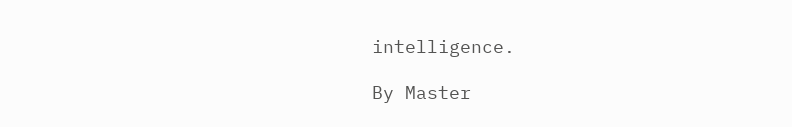intelligence.

By Master